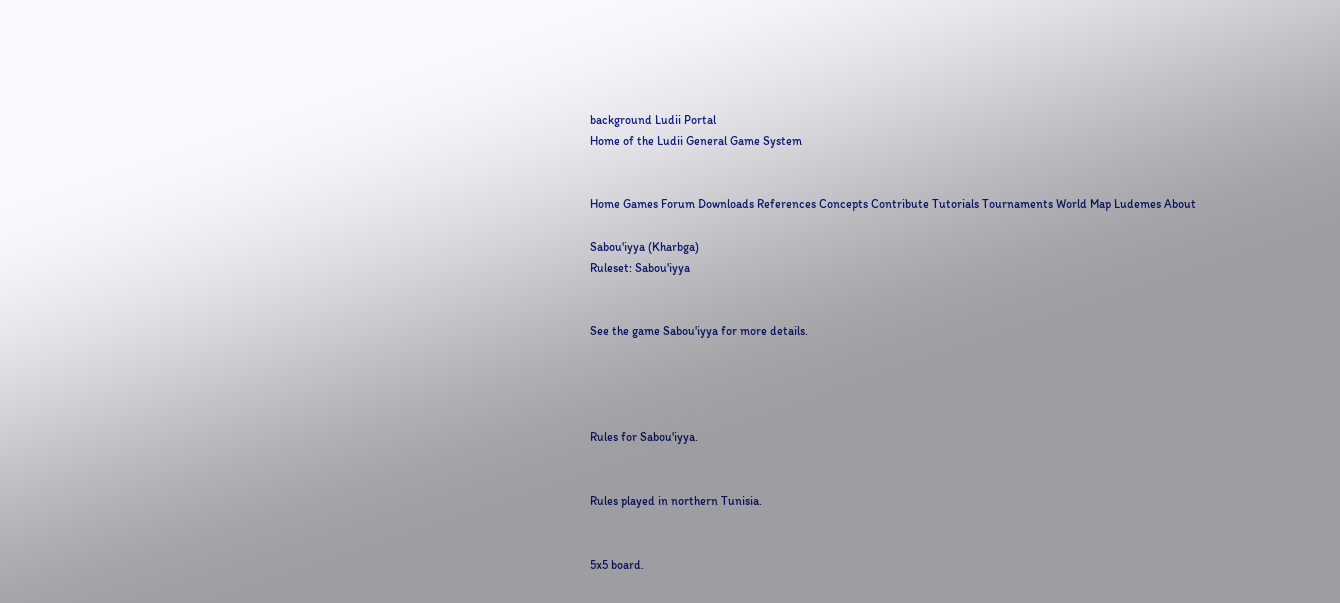background Ludii Portal
Home of the Ludii General Game System


Home Games Forum Downloads References Concepts Contribute Tutorials Tournaments World Map Ludemes About

Sabou'iyya (Kharbga)
Ruleset: Sabou'iyya


See the game Sabou'iyya for more details.




Rules for Sabou'iyya.


Rules played in northern Tunisia.


5x5 board.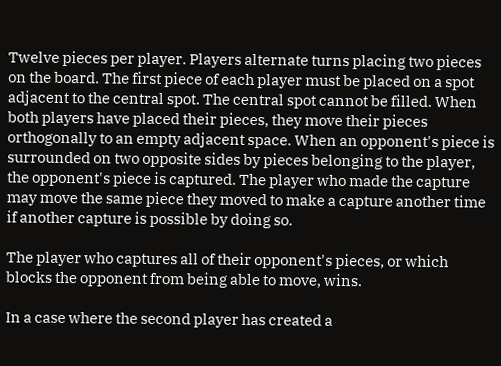Twelve pieces per player. Players alternate turns placing two pieces on the board. The first piece of each player must be placed on a spot adjacent to the central spot. The central spot cannot be filled. When both players have placed their pieces, they move their pieces orthogonally to an empty adjacent space. When an opponent's piece is surrounded on two opposite sides by pieces belonging to the player, the opponent's piece is captured. The player who made the capture may move the same piece they moved to make a capture another time if another capture is possible by doing so.

The player who captures all of their opponent's pieces, or which blocks the opponent from being able to move, wins.

In a case where the second player has created a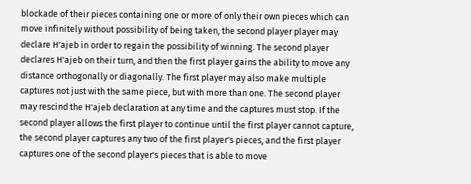blockade of their pieces containing one or more of only their own pieces which can move infinitely without possibility of being taken, the second player player may declare H'ajeb in order to regain the possibility of winning. The second player declares H'ajeb on their turn, and then the first player gains the ability to move any distance orthogonally or diagonally. The first player may also make multiple captures not just with the same piece, but with more than one. The second player may rescind the H'ajeb declaration at any time and the captures must stop. If the second player allows the first player to continue until the first player cannot capture, the second player captures any two of the first player's pieces, and the first player captures one of the second player's pieces that is able to move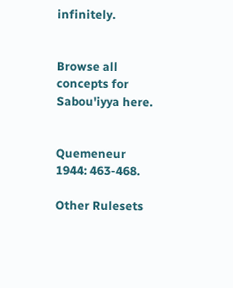infinitely.


Browse all concepts for Sabou'iyya here.


Quemeneur 1944: 463-468.

Other Rulesets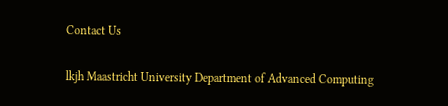Contact Us

lkjh Maastricht University Department of Advanced Computing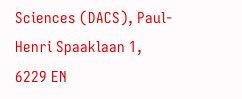Sciences (DACS), Paul-Henri Spaaklaan 1, 6229 EN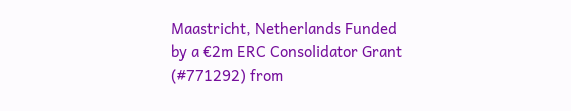Maastricht, Netherlands Funded by a €2m ERC Consolidator Grant (#771292) from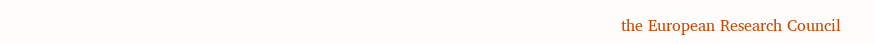the European Research Council